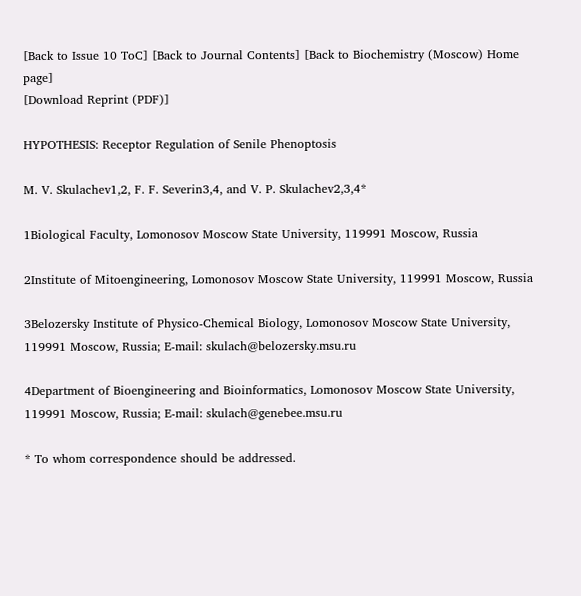[Back to Issue 10 ToC] [Back to Journal Contents] [Back to Biochemistry (Moscow) Home page]
[Download Reprint (PDF)]

HYPOTHESIS: Receptor Regulation of Senile Phenoptosis

M. V. Skulachev1,2, F. F. Severin3,4, and V. P. Skulachev2,3,4*

1Biological Faculty, Lomonosov Moscow State University, 119991 Moscow, Russia

2Institute of Mitoengineering, Lomonosov Moscow State University, 119991 Moscow, Russia

3Belozersky Institute of Physico-Chemical Biology, Lomonosov Moscow State University, 119991 Moscow, Russia; E-mail: skulach@belozersky.msu.ru

4Department of Bioengineering and Bioinformatics, Lomonosov Moscow State University, 119991 Moscow, Russia; E-mail: skulach@genebee.msu.ru

* To whom correspondence should be addressed.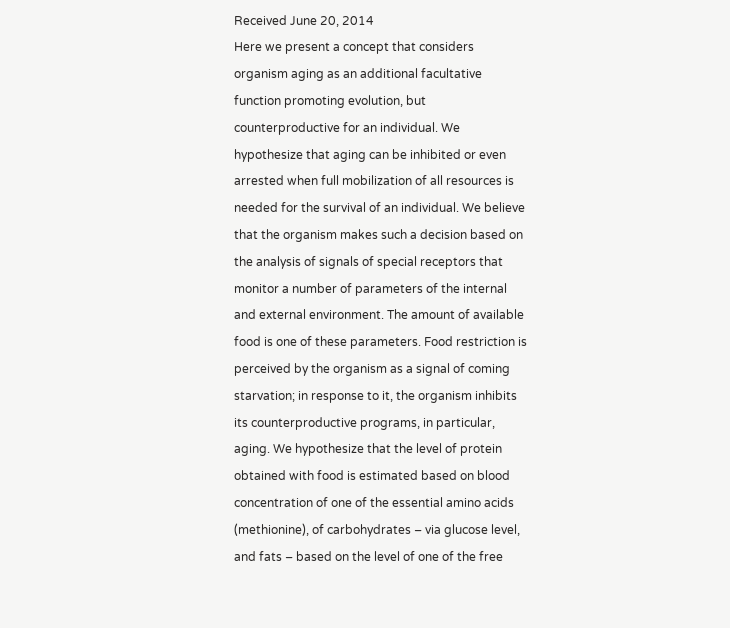Received June 20, 2014
Here we present a concept that considers organism aging as an additional facultative function promoting evolution, but counterproductive for an individual. We hypothesize that aging can be inhibited or even arrested when full mobilization of all resources is needed for the survival of an individual. We believe that the organism makes such a decision based on the analysis of signals of special receptors that monitor a number of parameters of the internal and external environment. The amount of available food is one of these parameters. Food restriction is perceived by the organism as a signal of coming starvation; in response to it, the organism inhibits its counterproductive programs, in particular, aging. We hypothesize that the level of protein obtained with food is estimated based on blood concentration of one of the essential amino acids (methionine), of carbohydrates – via glucose level, and fats – based on the level of one of the free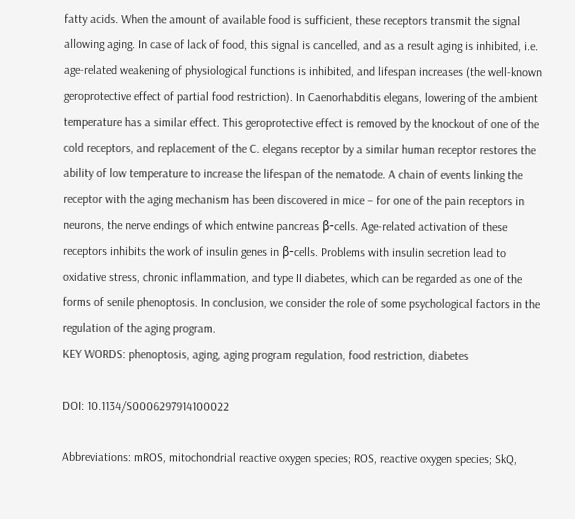fatty acids. When the amount of available food is sufficient, these receptors transmit the signal allowing aging. In case of lack of food, this signal is cancelled, and as a result aging is inhibited, i.e. age-related weakening of physiological functions is inhibited, and lifespan increases (the well-known geroprotective effect of partial food restriction). In Caenorhabditis elegans, lowering of the ambient temperature has a similar effect. This geroprotective effect is removed by the knockout of one of the cold receptors, and replacement of the C. elegans receptor by a similar human receptor restores the ability of low temperature to increase the lifespan of the nematode. A chain of events linking the receptor with the aging mechanism has been discovered in mice – for one of the pain receptors in neurons, the nerve endings of which entwine pancreas β-cells. Age-related activation of these receptors inhibits the work of insulin genes in β-cells. Problems with insulin secretion lead to oxidative stress, chronic inflammation, and type II diabetes, which can be regarded as one of the forms of senile phenoptosis. In conclusion, we consider the role of some psychological factors in the regulation of the aging program.
KEY WORDS: phenoptosis, aging, aging program regulation, food restriction, diabetes

DOI: 10.1134/S0006297914100022

Abbreviations: mROS, mitochondrial reactive oxygen species; ROS, reactive oxygen species; SkQ,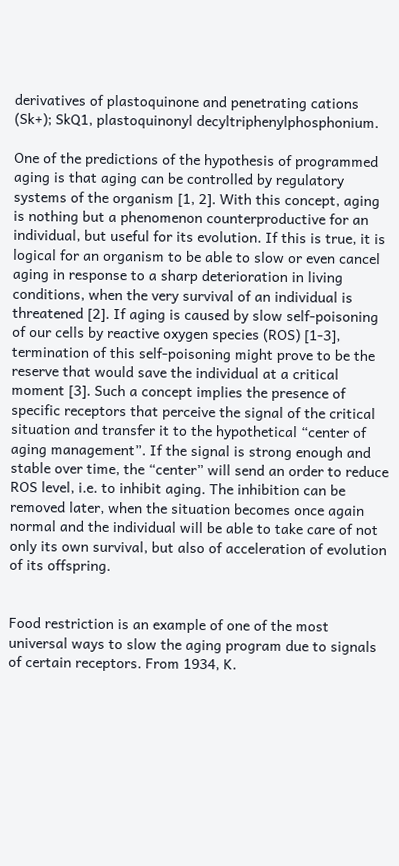derivatives of plastoquinone and penetrating cations (Sk+); SkQ1, plastoquinonyl decyltriphenylphosphonium.

One of the predictions of the hypothesis of programmed aging is that aging can be controlled by regulatory systems of the organism [1, 2]. With this concept, aging is nothing but a phenomenon counterproductive for an individual, but useful for its evolution. If this is true, it is logical for an organism to be able to slow or even cancel aging in response to a sharp deterioration in living conditions, when the very survival of an individual is threatened [2]. If aging is caused by slow self-poisoning of our cells by reactive oxygen species (ROS) [1-3], termination of this self-poisoning might prove to be the reserve that would save the individual at a critical moment [3]. Such a concept implies the presence of specific receptors that perceive the signal of the critical situation and transfer it to the hypothetical “center of aging management”. If the signal is strong enough and stable over time, the “center” will send an order to reduce ROS level, i.e. to inhibit aging. The inhibition can be removed later, when the situation becomes once again normal and the individual will be able to take care of not only its own survival, but also of acceleration of evolution of its offspring.


Food restriction is an example of one of the most universal ways to slow the aging program due to signals of certain receptors. From 1934, K.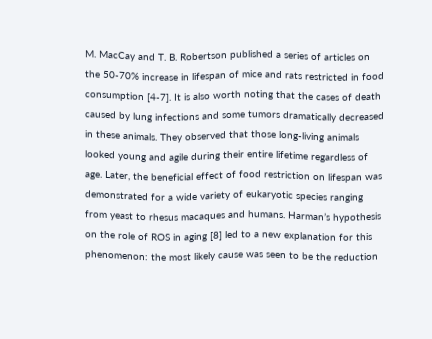M. MacCay and T. B. Robertson published a series of articles on the 50-70% increase in lifespan of mice and rats restricted in food consumption [4-7]. It is also worth noting that the cases of death caused by lung infections and some tumors dramatically decreased in these animals. They observed that those long-living animals looked young and agile during their entire lifetime regardless of age. Later, the beneficial effect of food restriction on lifespan was demonstrated for a wide variety of eukaryotic species ranging from yeast to rhesus macaques and humans. Harman’s hypothesis on the role of ROS in aging [8] led to a new explanation for this phenomenon: the most likely cause was seen to be the reduction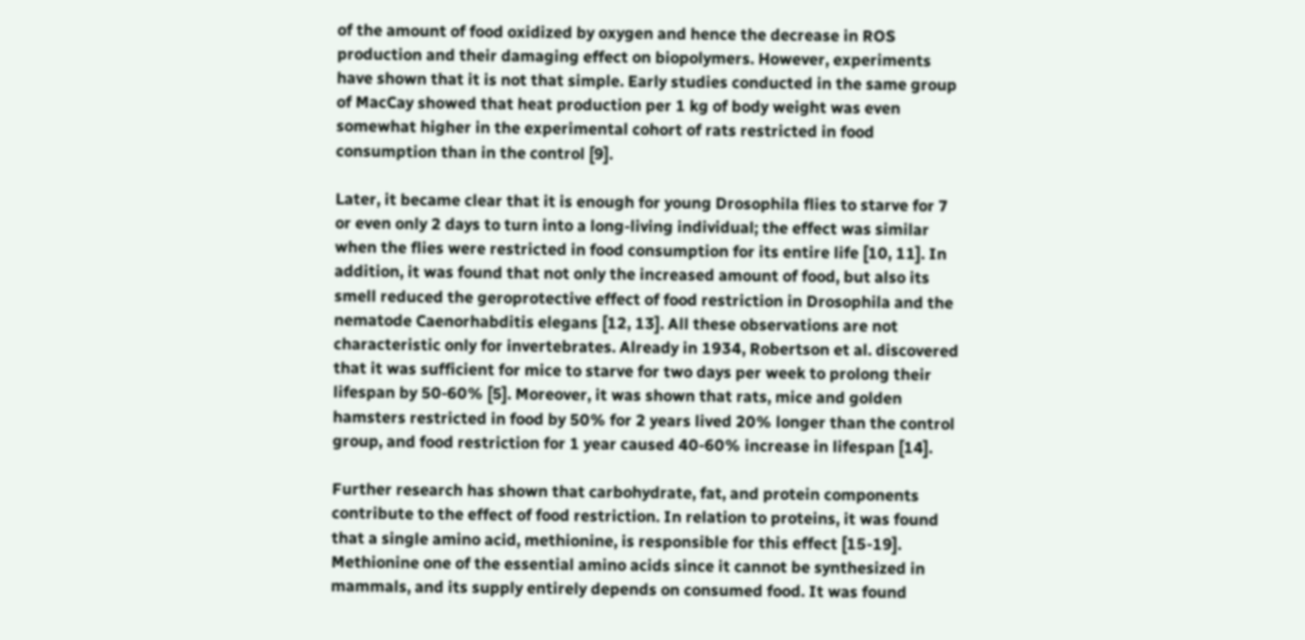of the amount of food oxidized by oxygen and hence the decrease in ROS production and their damaging effect on biopolymers. However, experiments have shown that it is not that simple. Early studies conducted in the same group of MacCay showed that heat production per 1 kg of body weight was even somewhat higher in the experimental cohort of rats restricted in food consumption than in the control [9].

Later, it became clear that it is enough for young Drosophila flies to starve for 7 or even only 2 days to turn into a long-living individual; the effect was similar when the flies were restricted in food consumption for its entire life [10, 11]. In addition, it was found that not only the increased amount of food, but also its smell reduced the geroprotective effect of food restriction in Drosophila and the nematode Caenorhabditis elegans [12, 13]. All these observations are not characteristic only for invertebrates. Already in 1934, Robertson et al. discovered that it was sufficient for mice to starve for two days per week to prolong their lifespan by 50-60% [5]. Moreover, it was shown that rats, mice and golden hamsters restricted in food by 50% for 2 years lived 20% longer than the control group, and food restriction for 1 year caused 40-60% increase in lifespan [14].

Further research has shown that carbohydrate, fat, and protein components contribute to the effect of food restriction. In relation to proteins, it was found that a single amino acid, methionine, is responsible for this effect [15-19]. Methionine one of the essential amino acids since it cannot be synthesized in mammals, and its supply entirely depends on consumed food. It was found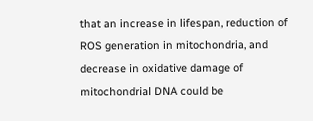that an increase in lifespan, reduction of ROS generation in mitochondria, and decrease in oxidative damage of mitochondrial DNA could be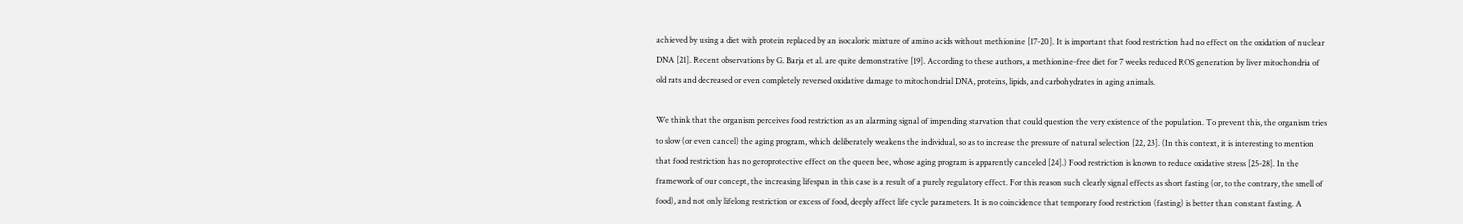achieved by using a diet with protein replaced by an isocaloric mixture of amino acids without methionine [17-20]. It is important that food restriction had no effect on the oxidation of nuclear DNA [21]. Recent observations by G. Barja et al. are quite demonstrative [19]. According to these authors, a methionine-free diet for 7 weeks reduced ROS generation by liver mitochondria of old rats and decreased or even completely reversed oxidative damage to mitochondrial DNA, proteins, lipids, and carbohydrates in aging animals.

We think that the organism perceives food restriction as an alarming signal of impending starvation that could question the very existence of the population. To prevent this, the organism tries to slow (or even cancel) the aging program, which deliberately weakens the individual, so as to increase the pressure of natural selection [22, 23]. (In this context, it is interesting to mention that food restriction has no geroprotective effect on the queen bee, whose aging program is apparently canceled [24].) Food restriction is known to reduce oxidative stress [25-28]. In the framework of our concept, the increasing lifespan in this case is a result of a purely regulatory effect. For this reason such clearly signal effects as short fasting (or, to the contrary, the smell of food), and not only lifelong restriction or excess of food, deeply affect life cycle parameters. It is no coincidence that temporary food restriction (fasting) is better than constant fasting. A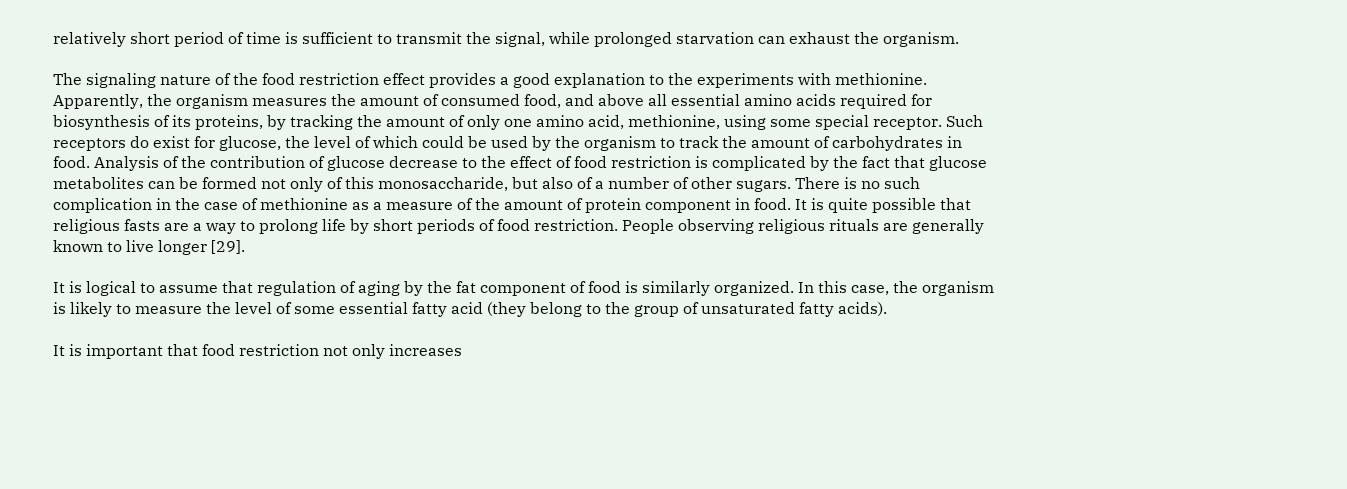relatively short period of time is sufficient to transmit the signal, while prolonged starvation can exhaust the organism.

The signaling nature of the food restriction effect provides a good explanation to the experiments with methionine. Apparently, the organism measures the amount of consumed food, and above all essential amino acids required for biosynthesis of its proteins, by tracking the amount of only one amino acid, methionine, using some special receptor. Such receptors do exist for glucose, the level of which could be used by the organism to track the amount of carbohydrates in food. Analysis of the contribution of glucose decrease to the effect of food restriction is complicated by the fact that glucose metabolites can be formed not only of this monosaccharide, but also of a number of other sugars. There is no such complication in the case of methionine as a measure of the amount of protein component in food. It is quite possible that religious fasts are a way to prolong life by short periods of food restriction. People observing religious rituals are generally known to live longer [29].

It is logical to assume that regulation of aging by the fat component of food is similarly organized. In this case, the organism is likely to measure the level of some essential fatty acid (they belong to the group of unsaturated fatty acids).

It is important that food restriction not only increases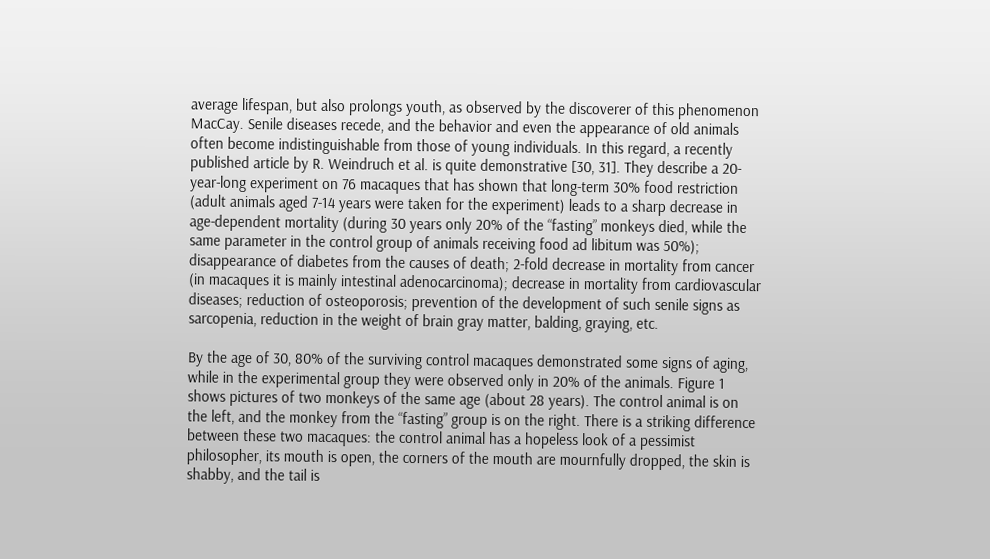average lifespan, but also prolongs youth, as observed by the discoverer of this phenomenon MacCay. Senile diseases recede, and the behavior and even the appearance of old animals often become indistinguishable from those of young individuals. In this regard, a recently published article by R. Weindruch et al. is quite demonstrative [30, 31]. They describe a 20-year-long experiment on 76 macaques that has shown that long-term 30% food restriction (adult animals aged 7-14 years were taken for the experiment) leads to a sharp decrease in age-dependent mortality (during 30 years only 20% of the “fasting” monkeys died, while the same parameter in the control group of animals receiving food ad libitum was 50%); disappearance of diabetes from the causes of death; 2-fold decrease in mortality from cancer (in macaques it is mainly intestinal adenocarcinoma); decrease in mortality from cardiovascular diseases; reduction of osteoporosis; prevention of the development of such senile signs as sarcopenia, reduction in the weight of brain gray matter, balding, graying, etc.

By the age of 30, 80% of the surviving control macaques demonstrated some signs of aging, while in the experimental group they were observed only in 20% of the animals. Figure 1 shows pictures of two monkeys of the same age (about 28 years). The control animal is on the left, and the monkey from the “fasting” group is on the right. There is a striking difference between these two macaques: the control animal has a hopeless look of a pessimist philosopher, its mouth is open, the corners of the mouth are mournfully dropped, the skin is shabby, and the tail is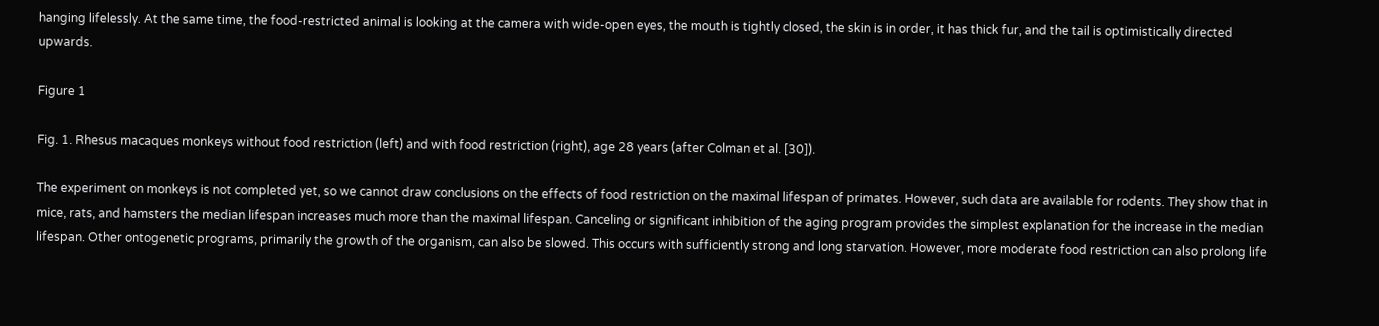hanging lifelessly. At the same time, the food-restricted animal is looking at the camera with wide-open eyes, the mouth is tightly closed, the skin is in order, it has thick fur, and the tail is optimistically directed upwards.

Figure 1

Fig. 1. Rhesus macaques monkeys without food restriction (left) and with food restriction (right), age 28 years (after Colman et al. [30]).

The experiment on monkeys is not completed yet, so we cannot draw conclusions on the effects of food restriction on the maximal lifespan of primates. However, such data are available for rodents. They show that in mice, rats, and hamsters the median lifespan increases much more than the maximal lifespan. Canceling or significant inhibition of the aging program provides the simplest explanation for the increase in the median lifespan. Other ontogenetic programs, primarily the growth of the organism, can also be slowed. This occurs with sufficiently strong and long starvation. However, more moderate food restriction can also prolong life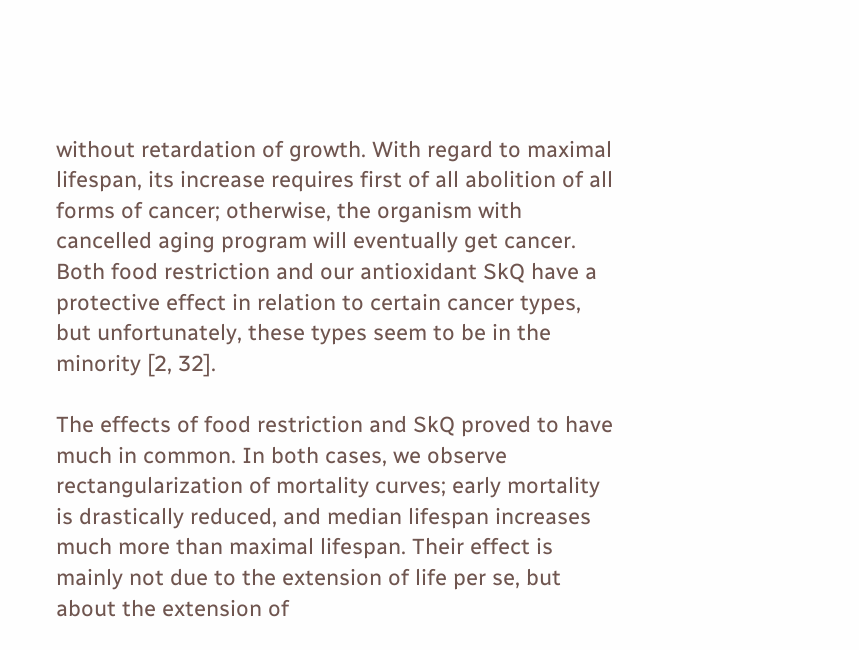without retardation of growth. With regard to maximal lifespan, its increase requires first of all abolition of all forms of cancer; otherwise, the organism with cancelled aging program will eventually get cancer. Both food restriction and our antioxidant SkQ have a protective effect in relation to certain cancer types, but unfortunately, these types seem to be in the minority [2, 32].

The effects of food restriction and SkQ proved to have much in common. In both cases, we observe rectangularization of mortality curves; early mortality is drastically reduced, and median lifespan increases much more than maximal lifespan. Their effect is mainly not due to the extension of life per se, but about the extension of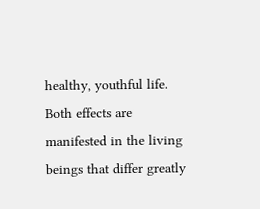healthy, youthful life. Both effects are manifested in the living beings that differ greatly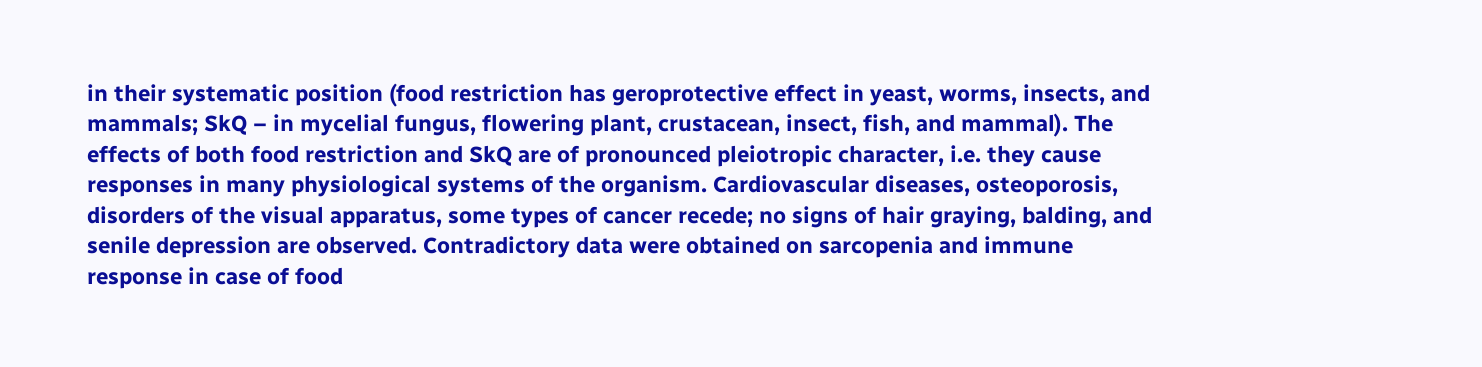in their systematic position (food restriction has geroprotective effect in yeast, worms, insects, and mammals; SkQ – in mycelial fungus, flowering plant, crustacean, insect, fish, and mammal). The effects of both food restriction and SkQ are of pronounced pleiotropic character, i.e. they cause responses in many physiological systems of the organism. Cardiovascular diseases, osteoporosis, disorders of the visual apparatus, some types of cancer recede; no signs of hair graying, balding, and senile depression are observed. Contradictory data were obtained on sarcopenia and immune response in case of food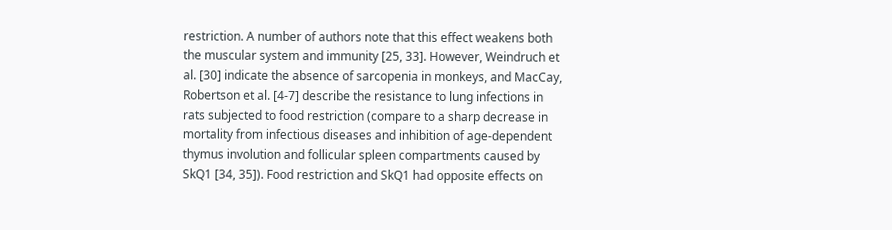restriction. A number of authors note that this effect weakens both the muscular system and immunity [25, 33]. However, Weindruch et al. [30] indicate the absence of sarcopenia in monkeys, and MacCay, Robertson et al. [4-7] describe the resistance to lung infections in rats subjected to food restriction (compare to a sharp decrease in mortality from infectious diseases and inhibition of age-dependent thymus involution and follicular spleen compartments caused by SkQ1 [34, 35]). Food restriction and SkQ1 had opposite effects on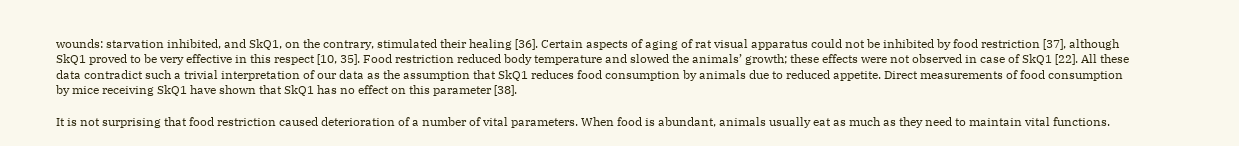wounds: starvation inhibited, and SkQ1, on the contrary, stimulated their healing [36]. Certain aspects of aging of rat visual apparatus could not be inhibited by food restriction [37], although SkQ1 proved to be very effective in this respect [10, 35]. Food restriction reduced body temperature and slowed the animals’ growth; these effects were not observed in case of SkQ1 [22]. All these data contradict such a trivial interpretation of our data as the assumption that SkQ1 reduces food consumption by animals due to reduced appetite. Direct measurements of food consumption by mice receiving SkQ1 have shown that SkQ1 has no effect on this parameter [38].

It is not surprising that food restriction caused deterioration of a number of vital parameters. When food is abundant, animals usually eat as much as they need to maintain vital functions.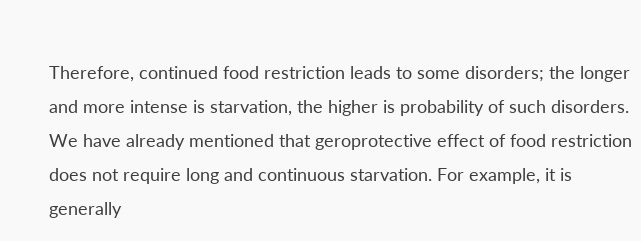Therefore, continued food restriction leads to some disorders; the longer and more intense is starvation, the higher is probability of such disorders. We have already mentioned that geroprotective effect of food restriction does not require long and continuous starvation. For example, it is generally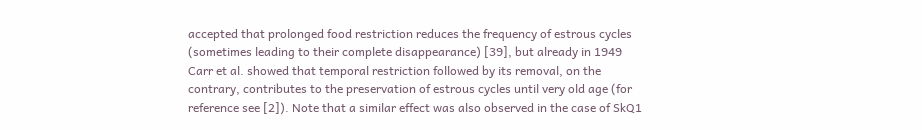accepted that prolonged food restriction reduces the frequency of estrous cycles (sometimes leading to their complete disappearance) [39], but already in 1949 Carr et al. showed that temporal restriction followed by its removal, on the contrary, contributes to the preservation of estrous cycles until very old age (for reference see [2]). Note that a similar effect was also observed in the case of SkQ1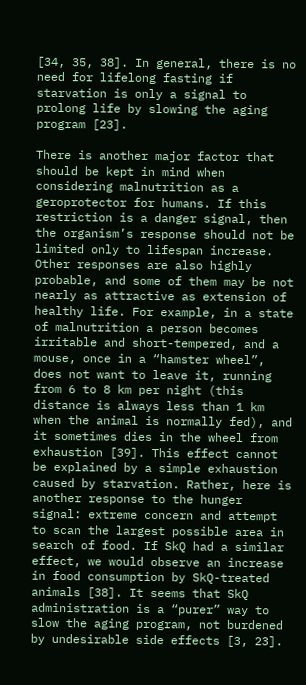[34, 35, 38]. In general, there is no need for lifelong fasting if starvation is only a signal to prolong life by slowing the aging program [23].

There is another major factor that should be kept in mind when considering malnutrition as a geroprotector for humans. If this restriction is a danger signal, then the organism’s response should not be limited only to lifespan increase. Other responses are also highly probable, and some of them may be not nearly as attractive as extension of healthy life. For example, in a state of malnutrition a person becomes irritable and short-tempered, and a mouse, once in a “hamster wheel”, does not want to leave it, running from 6 to 8 km per night (this distance is always less than 1 km when the animal is normally fed), and it sometimes dies in the wheel from exhaustion [39]. This effect cannot be explained by a simple exhaustion caused by starvation. Rather, here is another response to the hunger signal: extreme concern and attempt to scan the largest possible area in search of food. If SkQ had a similar effect, we would observe an increase in food consumption by SkQ-treated animals [38]. It seems that SkQ administration is a “purer” way to slow the aging program, not burdened by undesirable side effects [3, 23].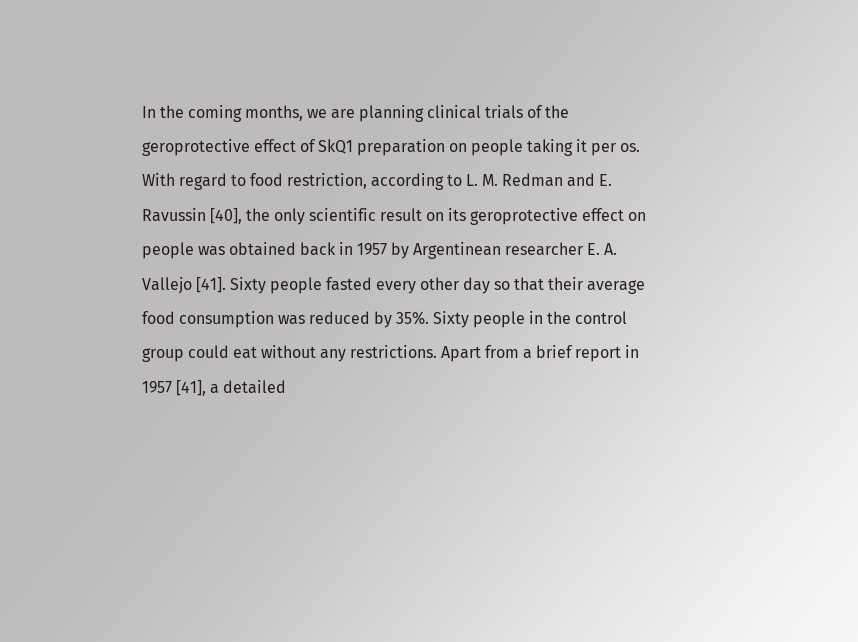In the coming months, we are planning clinical trials of the geroprotective effect of SkQ1 preparation on people taking it per os. With regard to food restriction, according to L. M. Redman and E. Ravussin [40], the only scientific result on its geroprotective effect on people was obtained back in 1957 by Argentinean researcher E. A. Vallejo [41]. Sixty people fasted every other day so that their average food consumption was reduced by 35%. Sixty people in the control group could eat without any restrictions. Apart from a brief report in 1957 [41], a detailed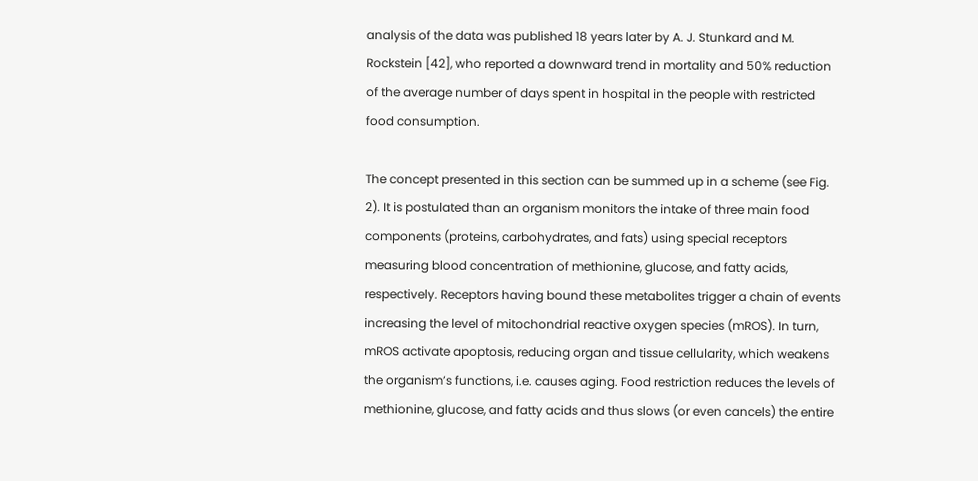analysis of the data was published 18 years later by A. J. Stunkard and M. Rockstein [42], who reported a downward trend in mortality and 50% reduction of the average number of days spent in hospital in the people with restricted food consumption.

The concept presented in this section can be summed up in a scheme (see Fig. 2). It is postulated than an organism monitors the intake of three main food components (proteins, carbohydrates, and fats) using special receptors measuring blood concentration of methionine, glucose, and fatty acids, respectively. Receptors having bound these metabolites trigger a chain of events increasing the level of mitochondrial reactive oxygen species (mROS). In turn, mROS activate apoptosis, reducing organ and tissue cellularity, which weakens the organism’s functions, i.e. causes aging. Food restriction reduces the levels of methionine, glucose, and fatty acids and thus slows (or even cancels) the entire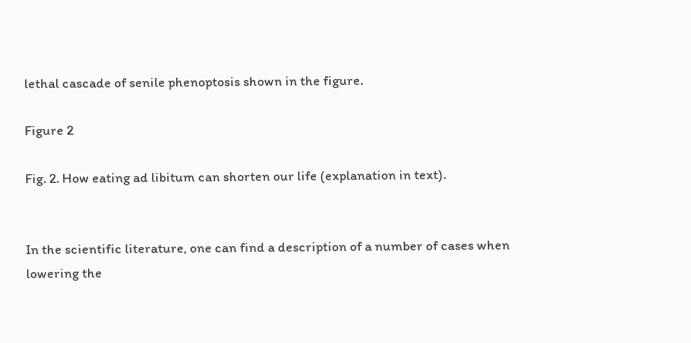lethal cascade of senile phenoptosis shown in the figure.

Figure 2

Fig. 2. How eating ad libitum can shorten our life (explanation in text).


In the scientific literature, one can find a description of a number of cases when lowering the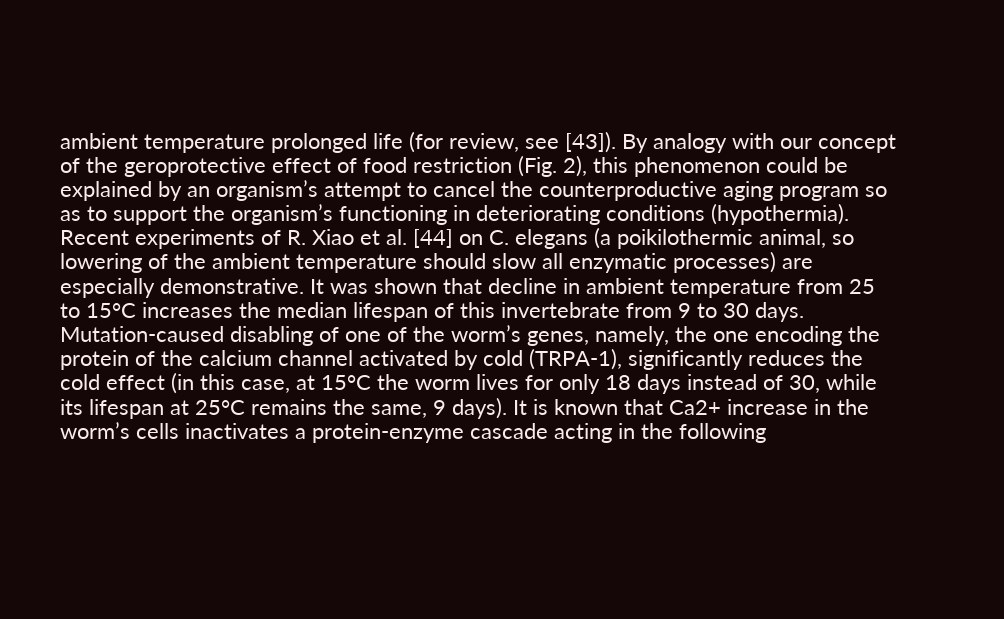ambient temperature prolonged life (for review, see [43]). By analogy with our concept of the geroprotective effect of food restriction (Fig. 2), this phenomenon could be explained by an organism’s attempt to cancel the counterproductive aging program so as to support the organism’s functioning in deteriorating conditions (hypothermia). Recent experiments of R. Xiao et al. [44] on C. elegans (a poikilothermic animal, so lowering of the ambient temperature should slow all enzymatic processes) are especially demonstrative. It was shown that decline in ambient temperature from 25 to 15°C increases the median lifespan of this invertebrate from 9 to 30 days. Mutation-caused disabling of one of the worm’s genes, namely, the one encoding the protein of the calcium channel activated by cold (TRPA-1), significantly reduces the cold effect (in this case, at 15°C the worm lives for only 18 days instead of 30, while its lifespan at 25°C remains the same, 9 days). It is known that Ca2+ increase in the worm’s cells inactivates a protein-enzyme cascade acting in the following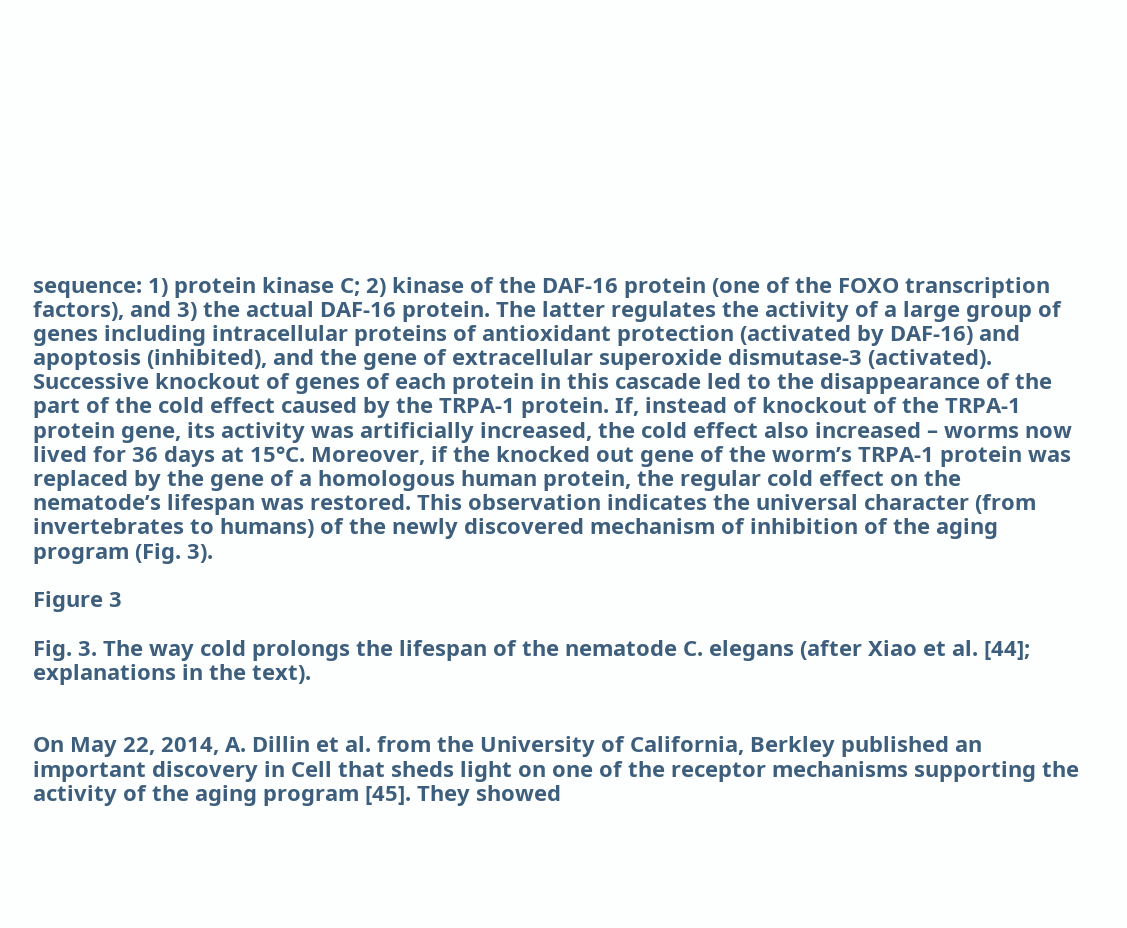sequence: 1) protein kinase C; 2) kinase of the DAF-16 protein (one of the FOXO transcription factors), and 3) the actual DAF-16 protein. The latter regulates the activity of a large group of genes including intracellular proteins of antioxidant protection (activated by DAF-16) and apoptosis (inhibited), and the gene of extracellular superoxide dismutase-3 (activated). Successive knockout of genes of each protein in this cascade led to the disappearance of the part of the cold effect caused by the TRPA-1 protein. If, instead of knockout of the TRPA-1 protein gene, its activity was artificially increased, the cold effect also increased – worms now lived for 36 days at 15°C. Moreover, if the knocked out gene of the worm’s TRPA-1 protein was replaced by the gene of a homologous human protein, the regular cold effect on the nematode’s lifespan was restored. This observation indicates the universal character (from invertebrates to humans) of the newly discovered mechanism of inhibition of the aging program (Fig. 3).

Figure 3

Fig. 3. The way cold prolongs the lifespan of the nematode C. elegans (after Xiao et al. [44]; explanations in the text).


On May 22, 2014, A. Dillin et al. from the University of California, Berkley published an important discovery in Cell that sheds light on one of the receptor mechanisms supporting the activity of the aging program [45]. They showed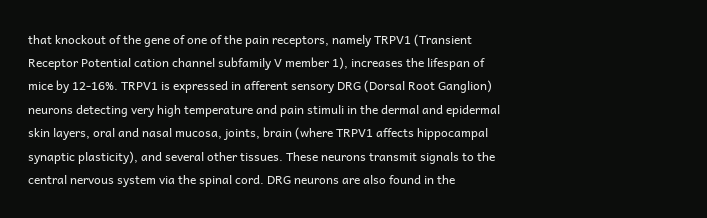that knockout of the gene of one of the pain receptors, namely TRPV1 (Transient Receptor Potential cation channel subfamily V member 1), increases the lifespan of mice by 12-16%. TRPV1 is expressed in afferent sensory DRG (Dorsal Root Ganglion) neurons detecting very high temperature and pain stimuli in the dermal and epidermal skin layers, oral and nasal mucosa, joints, brain (where TRPV1 affects hippocampal synaptic plasticity), and several other tissues. These neurons transmit signals to the central nervous system via the spinal cord. DRG neurons are also found in the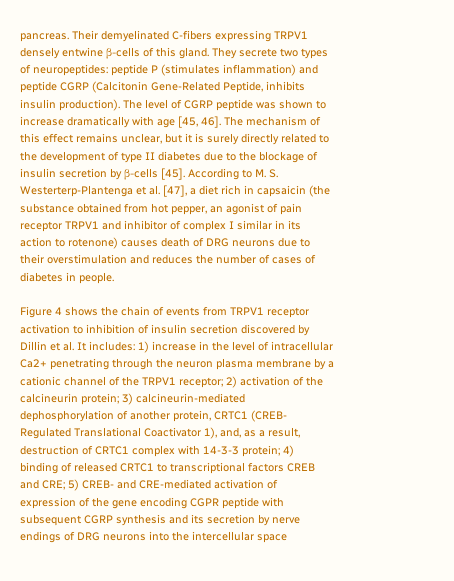pancreas. Their demyelinated C-fibers expressing TRPV1 densely entwine β-cells of this gland. They secrete two types of neuropeptides: peptide P (stimulates inflammation) and peptide CGRP (Calcitonin Gene-Related Peptide, inhibits insulin production). The level of CGRP peptide was shown to increase dramatically with age [45, 46]. The mechanism of this effect remains unclear, but it is surely directly related to the development of type II diabetes due to the blockage of insulin secretion by β-cells [45]. According to M. S. Westerterp-Plantenga et al. [47], a diet rich in capsaicin (the substance obtained from hot pepper, an agonist of pain receptor TRPV1 and inhibitor of complex I similar in its action to rotenone) causes death of DRG neurons due to their overstimulation and reduces the number of cases of diabetes in people.

Figure 4 shows the chain of events from TRPV1 receptor activation to inhibition of insulin secretion discovered by Dillin et al. It includes: 1) increase in the level of intracellular Ca2+ penetrating through the neuron plasma membrane by a cationic channel of the TRPV1 receptor; 2) activation of the calcineurin protein; 3) calcineurin-mediated dephosphorylation of another protein, CRTC1 (CREB-Regulated Translational Coactivator 1), and, as a result, destruction of CRTC1 complex with 14-3-3 protein; 4) binding of released CRTC1 to transcriptional factors CREB and CRE; 5) CREB- and CRE-mediated activation of expression of the gene encoding CGPR peptide with subsequent CGRP synthesis and its secretion by nerve endings of DRG neurons into the intercellular space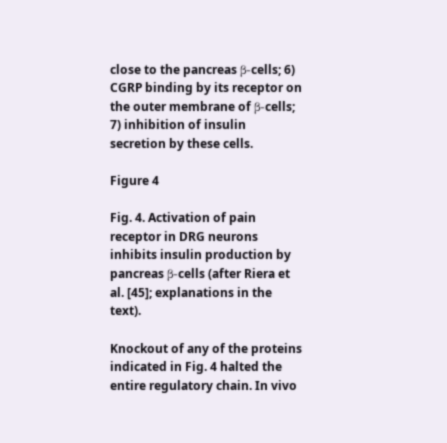close to the pancreas β-cells; 6) CGRP binding by its receptor on the outer membrane of β-cells; 7) inhibition of insulin secretion by these cells.

Figure 4

Fig. 4. Activation of pain receptor in DRG neurons inhibits insulin production by pancreas β-cells (after Riera et al. [45]; explanations in the text).

Knockout of any of the proteins indicated in Fig. 4 halted the entire regulatory chain. In vivo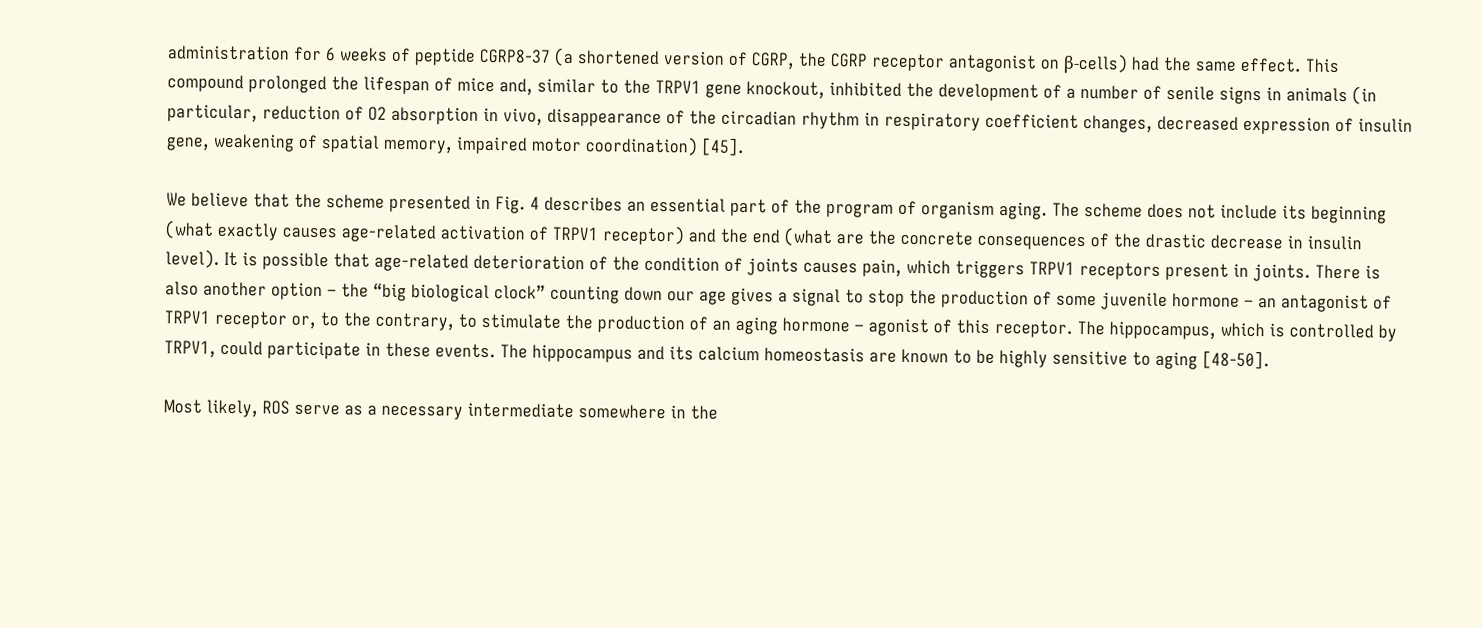administration for 6 weeks of peptide CGRP8-37 (a shortened version of CGRP, the CGRP receptor antagonist on β-cells) had the same effect. This compound prolonged the lifespan of mice and, similar to the TRPV1 gene knockout, inhibited the development of a number of senile signs in animals (in particular, reduction of O2 absorption in vivo, disappearance of the circadian rhythm in respiratory coefficient changes, decreased expression of insulin gene, weakening of spatial memory, impaired motor coordination) [45].

We believe that the scheme presented in Fig. 4 describes an essential part of the program of organism aging. The scheme does not include its beginning (what exactly causes age-related activation of TRPV1 receptor) and the end (what are the concrete consequences of the drastic decrease in insulin level). It is possible that age-related deterioration of the condition of joints causes pain, which triggers TRPV1 receptors present in joints. There is also another option – the “big biological clock” counting down our age gives a signal to stop the production of some juvenile hormone – an antagonist of TRPV1 receptor or, to the contrary, to stimulate the production of an aging hormone – agonist of this receptor. The hippocampus, which is controlled by TRPV1, could participate in these events. The hippocampus and its calcium homeostasis are known to be highly sensitive to aging [48-50].

Most likely, ROS serve as a necessary intermediate somewhere in the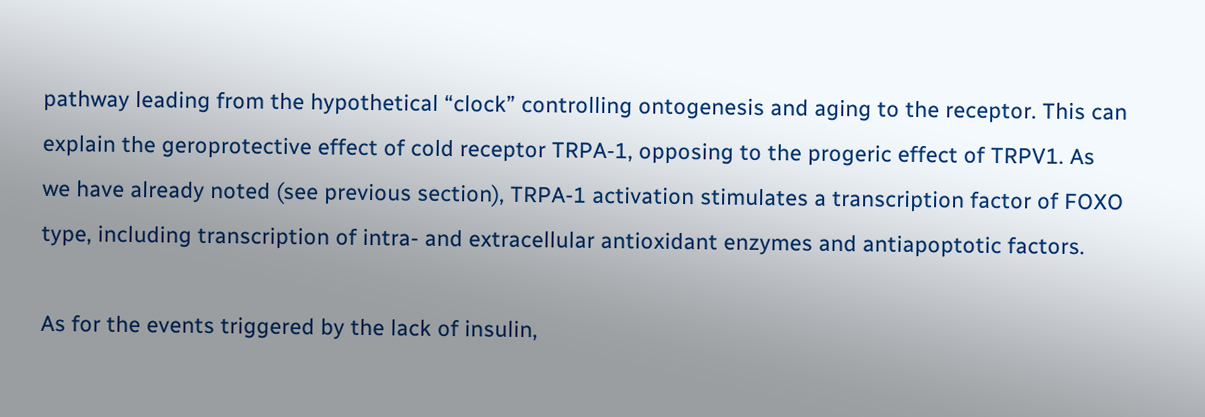pathway leading from the hypothetical “clock” controlling ontogenesis and aging to the receptor. This can explain the geroprotective effect of cold receptor TRPA-1, opposing to the progeric effect of TRPV1. As we have already noted (see previous section), TRPA-1 activation stimulates a transcription factor of FOXO type, including transcription of intra- and extracellular antioxidant enzymes and antiapoptotic factors.

As for the events triggered by the lack of insulin,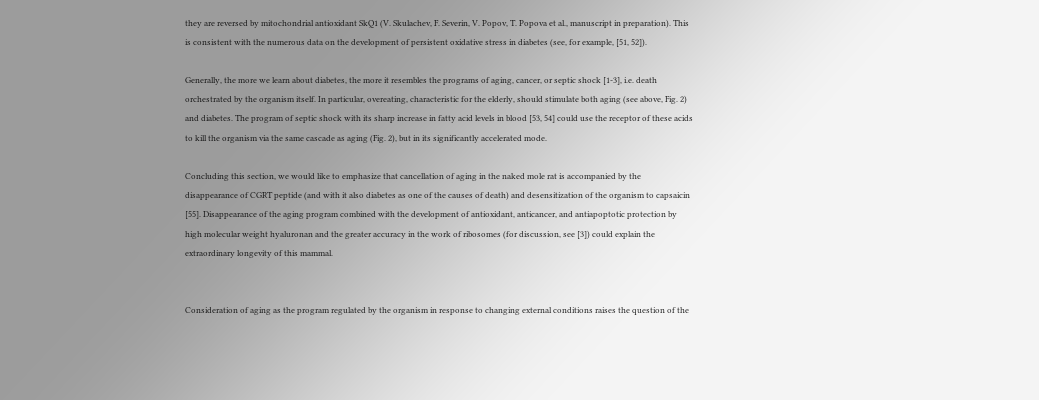they are reversed by mitochondrial antioxidant SkQ1 (V. Skulachev, F. Severin, V. Popov, T. Popova et al., manuscript in preparation). This is consistent with the numerous data on the development of persistent oxidative stress in diabetes (see, for example, [51, 52]).

Generally, the more we learn about diabetes, the more it resembles the programs of aging, cancer, or septic shock [1-3], i.e. death orchestrated by the organism itself. In particular, overeating, characteristic for the elderly, should stimulate both aging (see above, Fig. 2) and diabetes. The program of septic shock with its sharp increase in fatty acid levels in blood [53, 54] could use the receptor of these acids to kill the organism via the same cascade as aging (Fig. 2), but in its significantly accelerated mode.

Concluding this section, we would like to emphasize that cancellation of aging in the naked mole rat is accompanied by the disappearance of CGRT peptide (and with it also diabetes as one of the causes of death) and desensitization of the organism to capsaicin [55]. Disappearance of the aging program combined with the development of antioxidant, anticancer, and antiapoptotic protection by high molecular weight hyaluronan and the greater accuracy in the work of ribosomes (for discussion, see [3]) could explain the extraordinary longevity of this mammal.


Consideration of aging as the program regulated by the organism in response to changing external conditions raises the question of the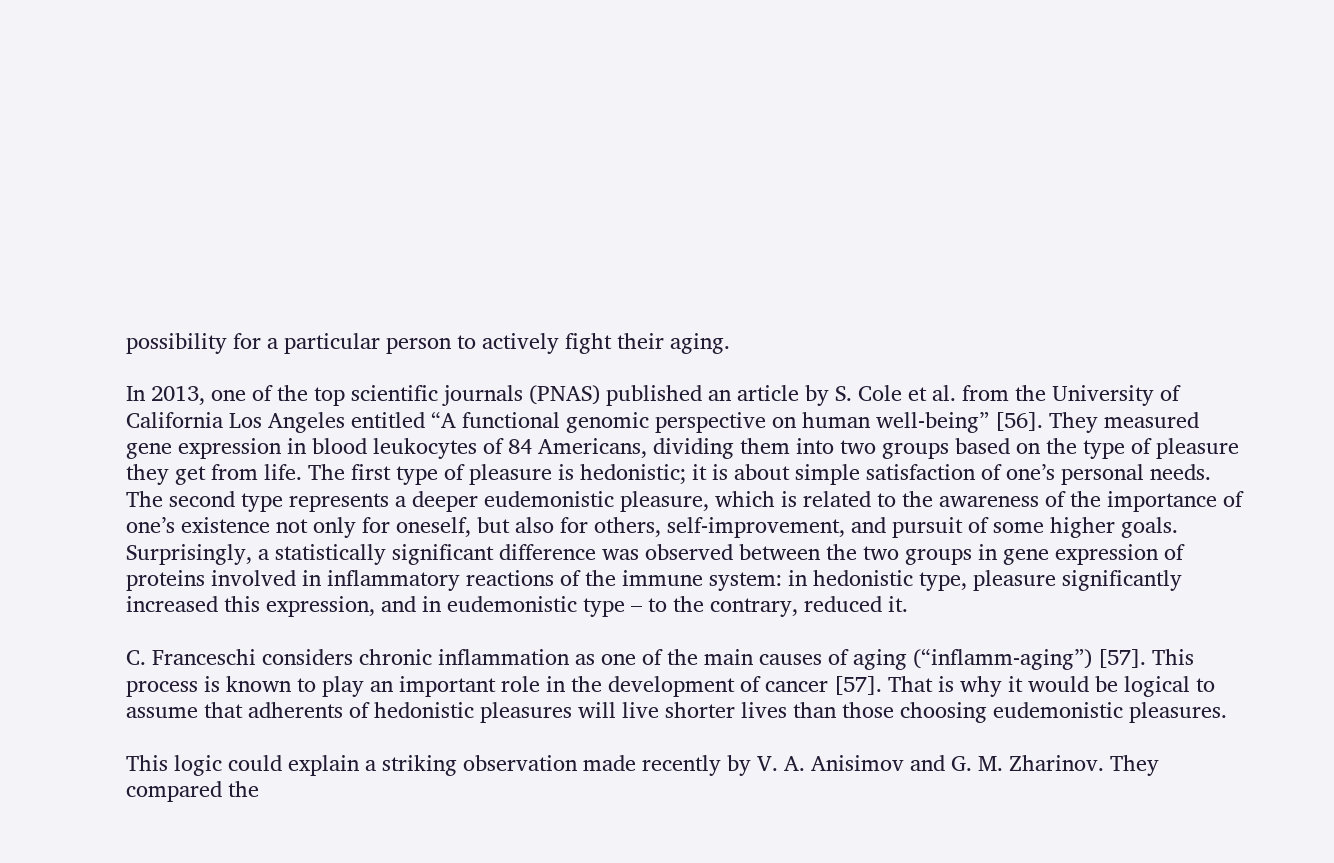possibility for a particular person to actively fight their aging.

In 2013, one of the top scientific journals (PNAS) published an article by S. Cole et al. from the University of California Los Angeles entitled “A functional genomic perspective on human well-being” [56]. They measured gene expression in blood leukocytes of 84 Americans, dividing them into two groups based on the type of pleasure they get from life. The first type of pleasure is hedonistic; it is about simple satisfaction of one’s personal needs. The second type represents a deeper eudemonistic pleasure, which is related to the awareness of the importance of one’s existence not only for oneself, but also for others, self-improvement, and pursuit of some higher goals. Surprisingly, a statistically significant difference was observed between the two groups in gene expression of proteins involved in inflammatory reactions of the immune system: in hedonistic type, pleasure significantly increased this expression, and in eudemonistic type – to the contrary, reduced it.

C. Franceschi considers chronic inflammation as one of the main causes of aging (“inflamm-aging”) [57]. This process is known to play an important role in the development of cancer [57]. That is why it would be logical to assume that adherents of hedonistic pleasures will live shorter lives than those choosing eudemonistic pleasures.

This logic could explain a striking observation made recently by V. A. Anisimov and G. M. Zharinov. They compared the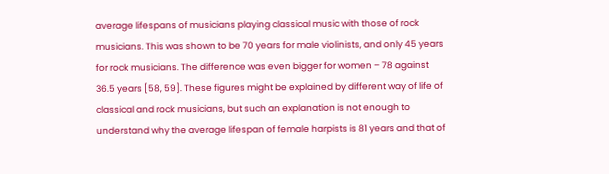average lifespans of musicians playing classical music with those of rock musicians. This was shown to be 70 years for male violinists, and only 45 years for rock musicians. The difference was even bigger for women – 78 against 36.5 years [58, 59]. These figures might be explained by different way of life of classical and rock musicians, but such an explanation is not enough to understand why the average lifespan of female harpists is 81 years and that of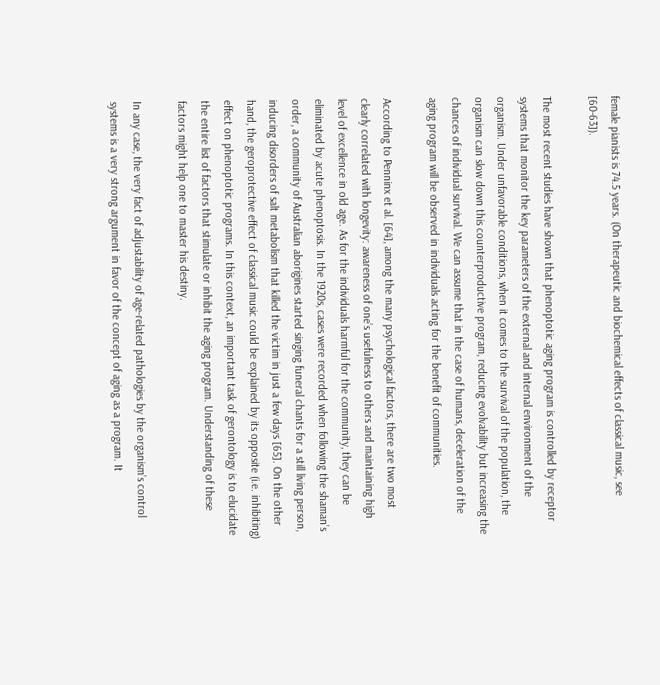female pianists is 74.5 years. (On therapeutic and biochemical effects of classical music, see [60-63]).

The most recent studies have shown that phenoptotic aging program is controlled by receptor systems that monitor the key parameters of the external and internal environment of the organism. Under unfavorable conditions, when it comes to the survival of the population, the organism can slow down this counterproductive program, reducing evolvability but increasing the chances of individual survival. We can assume that in the case of humans, deceleration of the aging program will be observed in individuals acting for the benefit of communities.

According to Penninx et al. [64], among the many psychological factors, there are two most clearly correlated with longevity: awareness of one’s usefulness to others and maintaining high level of excellence in old age. As for the individuals harmful for the community, they can be eliminated by acute phenoptosis. In the 1920s, cases were recorded when following the shaman’s order, a community of Australian aborigines started singing funeral chants for a still living person, inducing disorders of salt metabolism that killed the victim in just a few days [65]. On the other hand, the geroprotective effect of classical music could be explained by its opposite (i.e. inhibiting) effect on phenoptotic programs. In this context, an important task of gerontology is to elucidate the entire list of factors that stimulate or inhibit the aging program. Understanding of these factors might help one to master his destiny.

In any case, the very fact of adjustability of age-related pathologies by the organism’s control systems is a very strong argument in favor of the concept of aging as a program. It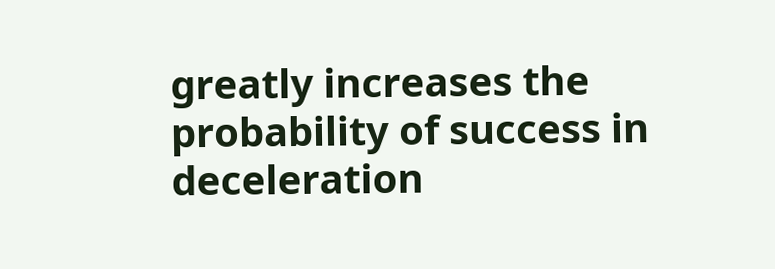greatly increases the probability of success in deceleration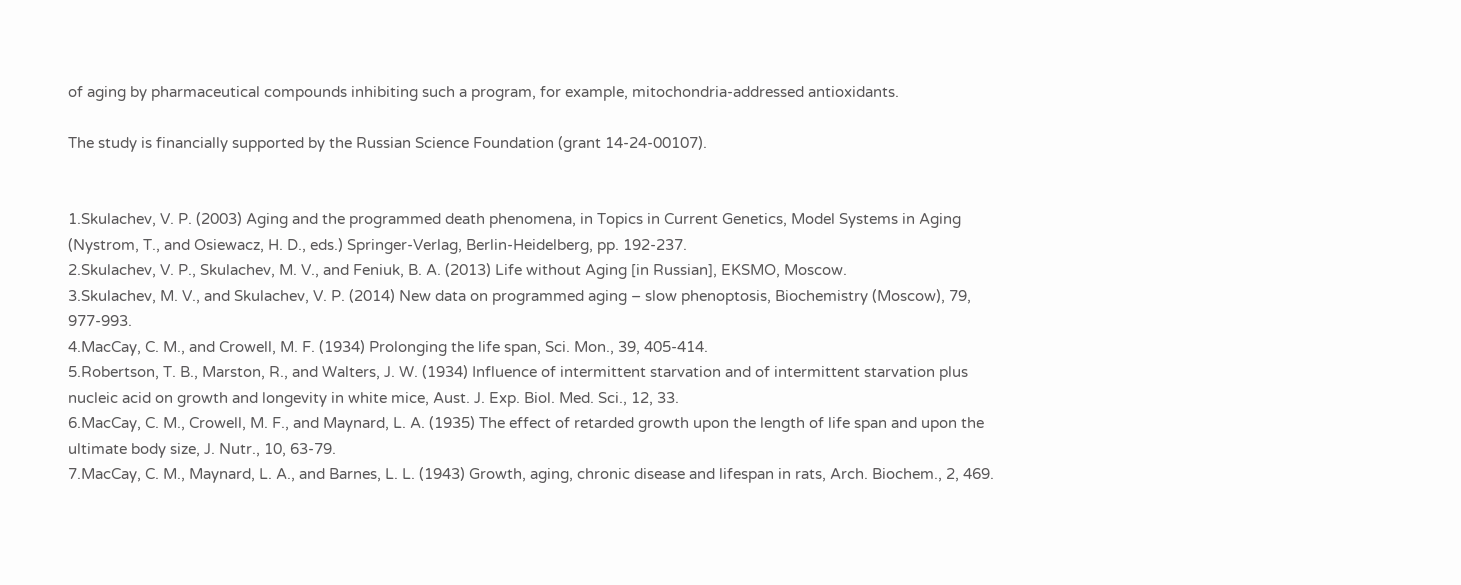of aging by pharmaceutical compounds inhibiting such a program, for example, mitochondria-addressed antioxidants.

The study is financially supported by the Russian Science Foundation (grant 14-24-00107).


1.Skulachev, V. P. (2003) Aging and the programmed death phenomena, in Topics in Current Genetics, Model Systems in Aging (Nystrom, T., and Osiewacz, H. D., eds.) Springer-Verlag, Berlin-Heidelberg, pp. 192-237.
2.Skulachev, V. P., Skulachev, M. V., and Feniuk, B. A. (2013) Life without Aging [in Russian], EKSMO, Moscow.
3.Skulachev, M. V., and Skulachev, V. P. (2014) New data on programmed aging – slow phenoptosis, Biochemistry (Moscow), 79, 977-993.
4.MacCay, C. M., and Crowell, M. F. (1934) Prolonging the life span, Sci. Mon., 39, 405-414.
5.Robertson, T. B., Marston, R., and Walters, J. W. (1934) Influence of intermittent starvation and of intermittent starvation plus nucleic acid on growth and longevity in white mice, Aust. J. Exp. Biol. Med. Sci., 12, 33.
6.MacCay, C. M., Crowell, M. F., and Maynard, L. A. (1935) The effect of retarded growth upon the length of life span and upon the ultimate body size, J. Nutr., 10, 63-79.
7.MacCay, C. M., Maynard, L. A., and Barnes, L. L. (1943) Growth, aging, chronic disease and lifespan in rats, Arch. Biochem., 2, 469.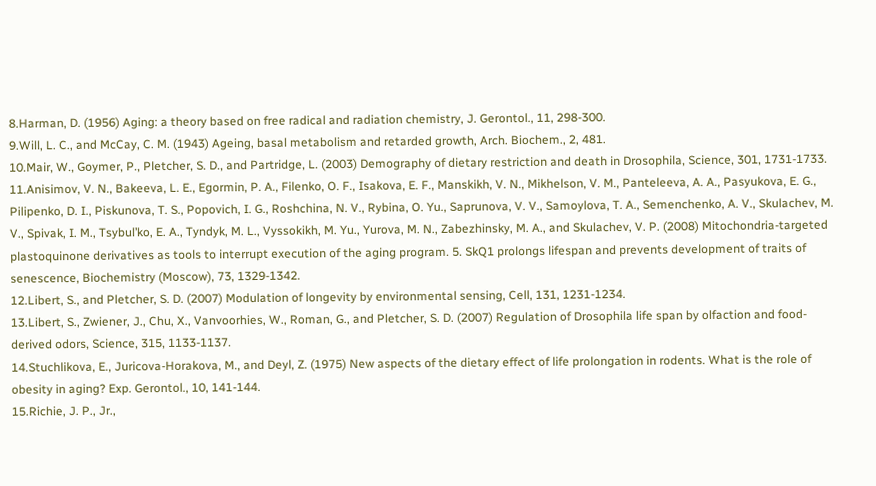8.Harman, D. (1956) Aging: a theory based on free radical and radiation chemistry, J. Gerontol., 11, 298-300.
9.Will, L. C., and McCay, C. M. (1943) Ageing, basal metabolism and retarded growth, Arch. Biochem., 2, 481.
10.Mair, W., Goymer, P., Pletcher, S. D., and Partridge, L. (2003) Demography of dietary restriction and death in Drosophila, Science, 301, 1731-1733.
11.Anisimov, V. N., Bakeeva, L. E., Egormin, P. A., Filenko, O. F., Isakova, E. F., Manskikh, V. N., Mikhelson, V. M., Panteleeva, A. A., Pasyukova, E. G., Pilipenko, D. I., Piskunova, T. S., Popovich, I. G., Roshchina, N. V., Rybina, O. Yu., Saprunova, V. V., Samoylova, T. A., Semenchenko, A. V., Skulachev, M. V., Spivak, I. M., Tsybul’ko, E. A., Tyndyk, M. L., Vyssokikh, M. Yu., Yurova, M. N., Zabezhinsky, M. A., and Skulachev, V. P. (2008) Mitochondria-targeted plastoquinone derivatives as tools to interrupt execution of the aging program. 5. SkQ1 prolongs lifespan and prevents development of traits of senescence, Biochemistry (Moscow), 73, 1329-1342.
12.Libert, S., and Pletcher, S. D. (2007) Modulation of longevity by environmental sensing, Cell, 131, 1231-1234.
13.Libert, S., Zwiener, J., Chu, X., Vanvoorhies, W., Roman, G., and Pletcher, S. D. (2007) Regulation of Drosophila life span by olfaction and food-derived odors, Science, 315, 1133-1137.
14.Stuchlikova, E., Juricova-Horakova, M., and Deyl, Z. (1975) New aspects of the dietary effect of life prolongation in rodents. What is the role of obesity in aging? Exp. Gerontol., 10, 141-144.
15.Richie, J. P., Jr.,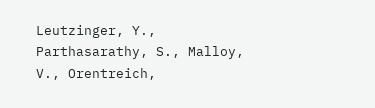Leutzinger, Y., Parthasarathy, S., Malloy, V., Orentreich,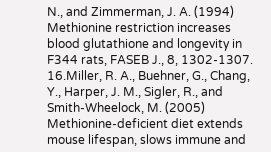N., and Zimmerman, J. A. (1994) Methionine restriction increases blood glutathione and longevity in F344 rats, FASEB J., 8, 1302-1307.
16.Miller, R. A., Buehner, G., Chang, Y., Harper, J. M., Sigler, R., and Smith-Wheelock, M. (2005) Methionine-deficient diet extends mouse lifespan, slows immune and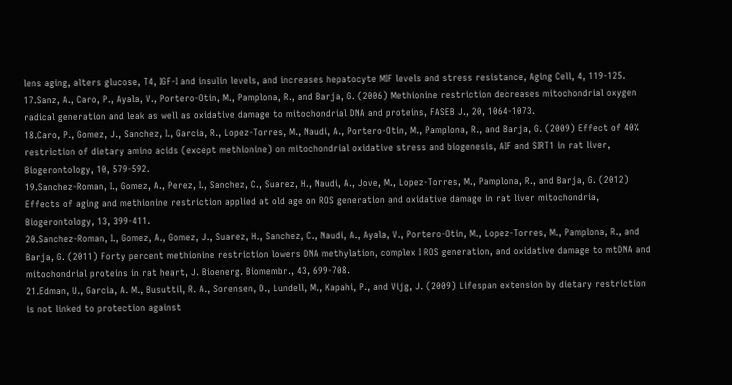lens aging, alters glucose, T4, IGF-I and insulin levels, and increases hepatocyte MIF levels and stress resistance, Aging Cell, 4, 119-125.
17.Sanz, A., Caro, P., Ayala, V., Portero-Otin, M., Pamplona, R., and Barja, G. (2006) Methionine restriction decreases mitochondrial oxygen radical generation and leak as well as oxidative damage to mitochondrial DNA and proteins, FASEB J., 20, 1064-1073.
18.Caro, P., Gomez, J., Sanchez, I., Garcia, R., Lopez-Torres, M., Naudi, A., Portero-Otin, M., Pamplona, R., and Barja, G. (2009) Effect of 40% restriction of dietary amino acids (except methionine) on mitochondrial oxidative stress and biogenesis, AIF and SIRT1 in rat liver, Biogerontology, 10, 579-592.
19.Sanchez-Roman, I., Gomez, A., Perez, I., Sanchez, C., Suarez, H., Naudi, A., Jove, M., Lopez-Torres, M., Pamplona, R., and Barja, G. (2012) Effects of aging and methionine restriction applied at old age on ROS generation and oxidative damage in rat liver mitochondria, Biogerontology, 13, 399-411.
20.Sanchez-Roman, I., Gomez, A., Gomez, J., Suarez, H., Sanchez, C., Naudi, A., Ayala, V., Portero-Otin, M., Lopez-Torres, M., Pamplona, R., and Barja, G. (2011) Forty percent methionine restriction lowers DNA methylation, complex I ROS generation, and oxidative damage to mtDNA and mitochondrial proteins in rat heart, J. Bioenerg. Biomembr., 43, 699-708.
21.Edman, U., Garcia, A. M., Busuttil, R. A., Sorensen, D., Lundell, M., Kapahi, P., and Vijg, J. (2009) Lifespan extension by dietary restriction is not linked to protection against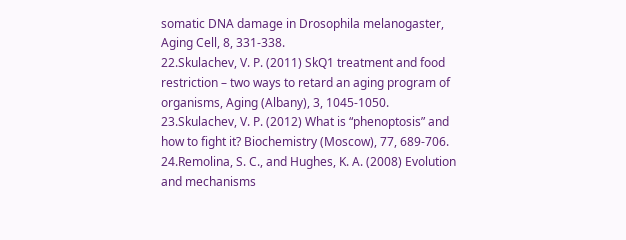somatic DNA damage in Drosophila melanogaster, Aging Cell, 8, 331-338.
22.Skulachev, V. P. (2011) SkQ1 treatment and food restriction – two ways to retard an aging program of organisms, Aging (Albany), 3, 1045-1050.
23.Skulachev, V. P. (2012) What is “phenoptosis” and how to fight it? Biochemistry (Moscow), 77, 689-706.
24.Remolina, S. C., and Hughes, K. A. (2008) Evolution and mechanisms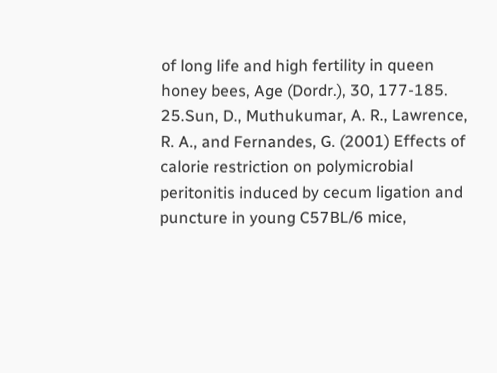of long life and high fertility in queen honey bees, Age (Dordr.), 30, 177-185.
25.Sun, D., Muthukumar, A. R., Lawrence, R. A., and Fernandes, G. (2001) Effects of calorie restriction on polymicrobial peritonitis induced by cecum ligation and puncture in young C57BL/6 mice,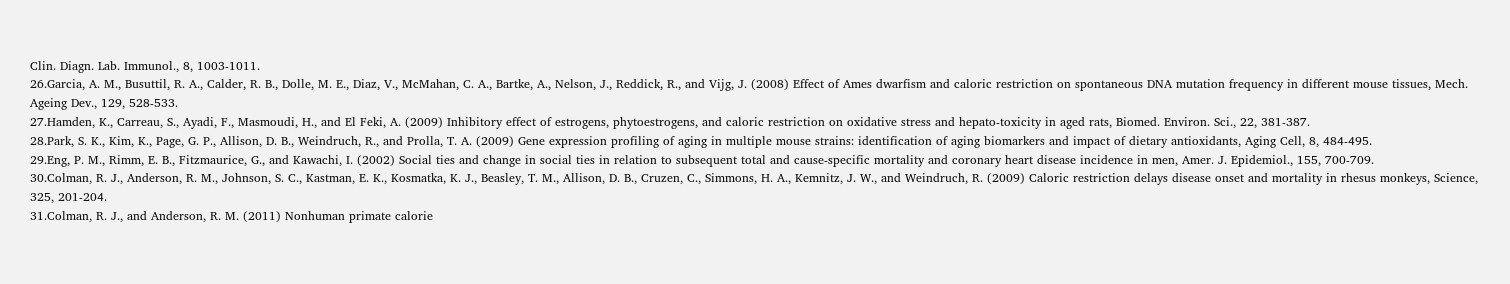Clin. Diagn. Lab. Immunol., 8, 1003-1011.
26.Garcia, A. M., Busuttil, R. A., Calder, R. B., Dolle, M. E., Diaz, V., McMahan, C. A., Bartke, A., Nelson, J., Reddick, R., and Vijg, J. (2008) Effect of Ames dwarfism and caloric restriction on spontaneous DNA mutation frequency in different mouse tissues, Mech. Ageing Dev., 129, 528-533.
27.Hamden, K., Carreau, S., Ayadi, F., Masmoudi, H., and El Feki, A. (2009) Inhibitory effect of estrogens, phytoestrogens, and caloric restriction on oxidative stress and hepato-toxicity in aged rats, Biomed. Environ. Sci., 22, 381-387.
28.Park, S. K., Kim, K., Page, G. P., Allison, D. B., Weindruch, R., and Prolla, T. A. (2009) Gene expression profiling of aging in multiple mouse strains: identification of aging biomarkers and impact of dietary antioxidants, Aging Cell, 8, 484-495.
29.Eng, P. M., Rimm, E. B., Fitzmaurice, G., and Kawachi, I. (2002) Social ties and change in social ties in relation to subsequent total and cause-specific mortality and coronary heart disease incidence in men, Amer. J. Epidemiol., 155, 700-709.
30.Colman, R. J., Anderson, R. M., Johnson, S. C., Kastman, E. K., Kosmatka, K. J., Beasley, T. M., Allison, D. B., Cruzen, C., Simmons, H. A., Kemnitz, J. W., and Weindruch, R. (2009) Caloric restriction delays disease onset and mortality in rhesus monkeys, Science, 325, 201-204.
31.Colman, R. J., and Anderson, R. M. (2011) Nonhuman primate calorie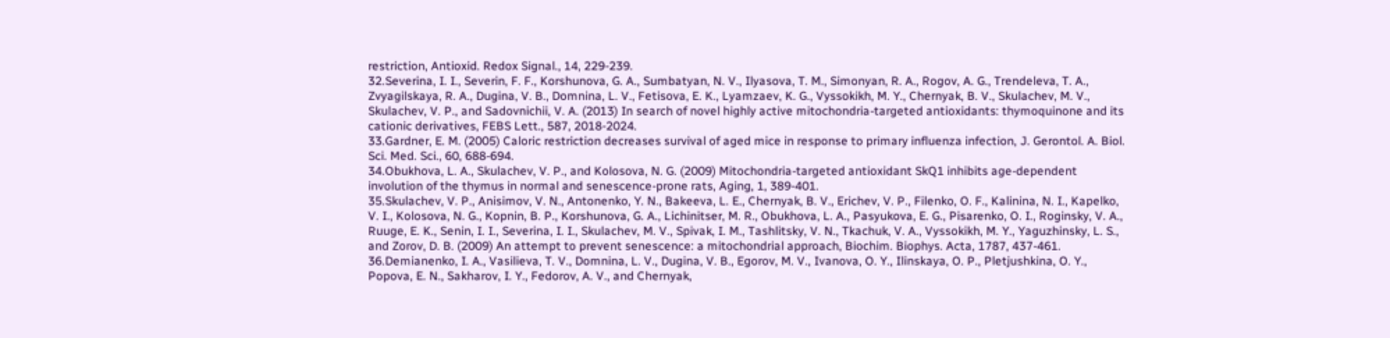restriction, Antioxid. Redox Signal., 14, 229-239.
32.Severina, I. I., Severin, F. F., Korshunova, G. A., Sumbatyan, N. V., Ilyasova, T. M., Simonyan, R. A., Rogov, A. G., Trendeleva, T. A., Zvyagilskaya, R. A., Dugina, V. B., Domnina, L. V., Fetisova, E. K., Lyamzaev, K. G., Vyssokikh, M. Y., Chernyak, B. V., Skulachev, M. V., Skulachev, V. P., and Sadovnichii, V. A. (2013) In search of novel highly active mitochondria-targeted antioxidants: thymoquinone and its cationic derivatives, FEBS Lett., 587, 2018-2024.
33.Gardner, E. M. (2005) Caloric restriction decreases survival of aged mice in response to primary influenza infection, J. Gerontol. A. Biol. Sci. Med. Sci., 60, 688-694.
34.Obukhova, L. A., Skulachev, V. P., and Kolosova, N. G. (2009) Mitochondria-targeted antioxidant SkQ1 inhibits age-dependent involution of the thymus in normal and senescence-prone rats, Aging, 1, 389-401.
35.Skulachev, V. P., Anisimov, V. N., Antonenko, Y. N., Bakeeva, L. E., Chernyak, B. V., Erichev, V. P., Filenko, O. F., Kalinina, N. I., Kapelko, V. I., Kolosova, N. G., Kopnin, B. P., Korshunova, G. A., Lichinitser, M. R., Obukhova, L. A., Pasyukova, E. G., Pisarenko, O. I., Roginsky, V. A., Ruuge, E. K., Senin, I. I., Severina, I. I., Skulachev, M. V., Spivak, I. M., Tashlitsky, V. N., Tkachuk, V. A., Vyssokikh, M. Y., Yaguzhinsky, L. S., and Zorov, D. B. (2009) An attempt to prevent senescence: a mitochondrial approach, Biochim. Biophys. Acta, 1787, 437-461.
36.Demianenko, I. A., Vasilieva, T. V., Domnina, L. V., Dugina, V. B., Egorov, M. V., Ivanova, O. Y., Ilinskaya, O. P., Pletjushkina, O. Y., Popova, E. N., Sakharov, I. Y., Fedorov, A. V., and Chernyak,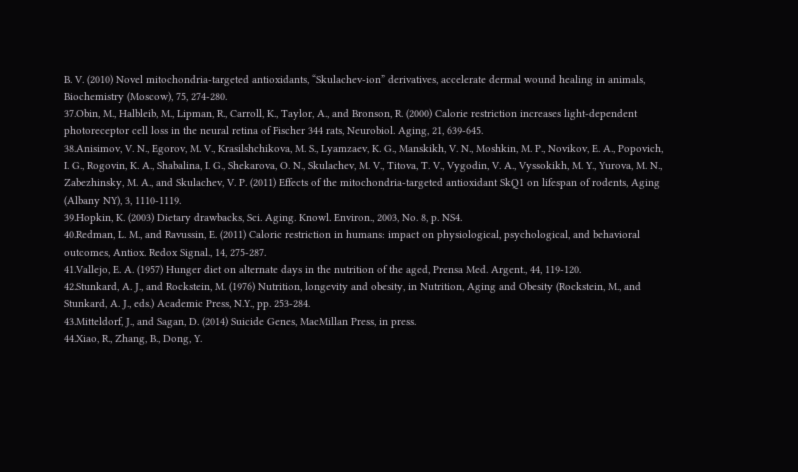B. V. (2010) Novel mitochondria-targeted antioxidants, “Skulachev-ion” derivatives, accelerate dermal wound healing in animals, Biochemistry (Moscow), 75, 274-280.
37.Obin, M., Halbleib, M., Lipman, R., Carroll, K., Taylor, A., and Bronson, R. (2000) Calorie restriction increases light-dependent photoreceptor cell loss in the neural retina of Fischer 344 rats, Neurobiol. Aging, 21, 639-645.
38.Anisimov, V. N., Egorov, M. V., Krasilshchikova, M. S., Lyamzaev, K. G., Manskikh, V. N., Moshkin, M. P., Novikov, E. A., Popovich, I. G., Rogovin, K. A., Shabalina, I. G., Shekarova, O. N., Skulachev, M. V., Titova, T. V., Vygodin, V. A., Vyssokikh, M. Y., Yurova, M. N., Zabezhinsky, M. A., and Skulachev, V. P. (2011) Effects of the mitochondria-targeted antioxidant SkQ1 on lifespan of rodents, Aging (Albany NY), 3, 1110-1119.
39.Hopkin, K. (2003) Dietary drawbacks, Sci. Aging. Knowl. Environ., 2003, No. 8, p. NS4.
40.Redman, L. M., and Ravussin, E. (2011) Caloric restriction in humans: impact on physiological, psychological, and behavioral outcomes, Antiox. Redox Signal., 14, 275-287.
41.Vallejo, E. A. (1957) Hunger diet on alternate days in the nutrition of the aged, Prensa Med. Argent., 44, 119-120.
42.Stunkard, A. J., and Rockstein, M. (1976) Nutrition, longevity and obesity, in Nutrition, Aging and Obesity (Rockstein, M., and Stunkard, A. J., eds.) Academic Press, N.Y., pp. 253-284.
43.Mitteldorf, J., and Sagan, D. (2014) Suicide Genes, MacMillan Press, in press.
44.Xiao, R., Zhang, B., Dong, Y.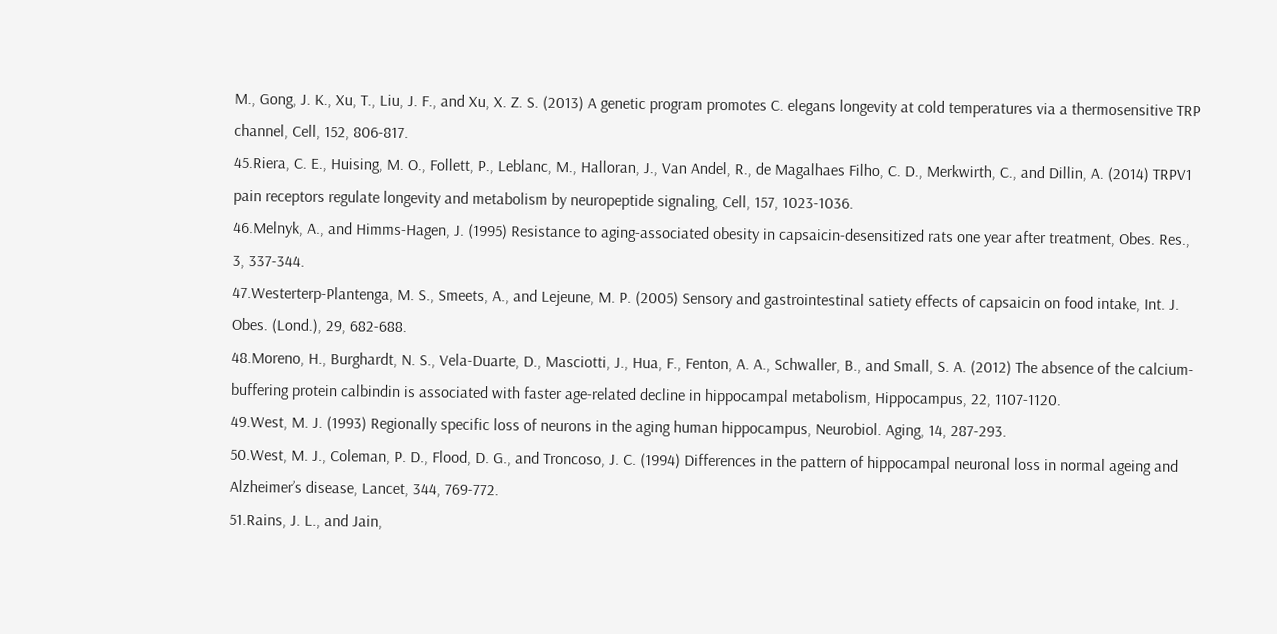M., Gong, J. K., Xu, T., Liu, J. F., and Xu, X. Z. S. (2013) A genetic program promotes C. elegans longevity at cold temperatures via a thermosensitive TRP channel, Cell, 152, 806-817.
45.Riera, C. E., Huising, M. O., Follett, P., Leblanc, M., Halloran, J., Van Andel, R., de Magalhaes Filho, C. D., Merkwirth, C., and Dillin, A. (2014) TRPV1 pain receptors regulate longevity and metabolism by neuropeptide signaling, Cell, 157, 1023-1036.
46.Melnyk, A., and Himms-Hagen, J. (1995) Resistance to aging-associated obesity in capsaicin-desensitized rats one year after treatment, Obes. Res., 3, 337-344.
47.Westerterp-Plantenga, M. S., Smeets, A., and Lejeune, M. P. (2005) Sensory and gastrointestinal satiety effects of capsaicin on food intake, Int. J. Obes. (Lond.), 29, 682-688.
48.Moreno, H., Burghardt, N. S., Vela-Duarte, D., Masciotti, J., Hua, F., Fenton, A. A., Schwaller, B., and Small, S. A. (2012) The absence of the calcium-buffering protein calbindin is associated with faster age-related decline in hippocampal metabolism, Hippocampus, 22, 1107-1120.
49.West, M. J. (1993) Regionally specific loss of neurons in the aging human hippocampus, Neurobiol. Aging, 14, 287-293.
50.West, M. J., Coleman, P. D., Flood, D. G., and Troncoso, J. C. (1994) Differences in the pattern of hippocampal neuronal loss in normal ageing and Alzheimer’s disease, Lancet, 344, 769-772.
51.Rains, J. L., and Jain,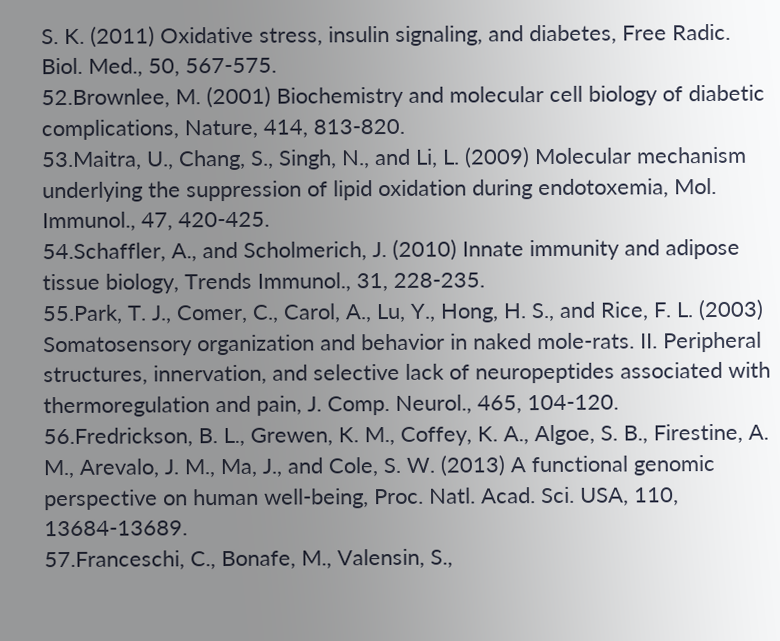S. K. (2011) Oxidative stress, insulin signaling, and diabetes, Free Radic. Biol. Med., 50, 567-575.
52.Brownlee, M. (2001) Biochemistry and molecular cell biology of diabetic complications, Nature, 414, 813-820.
53.Maitra, U., Chang, S., Singh, N., and Li, L. (2009) Molecular mechanism underlying the suppression of lipid oxidation during endotoxemia, Mol. Immunol., 47, 420-425.
54.Schaffler, A., and Scholmerich, J. (2010) Innate immunity and adipose tissue biology, Trends Immunol., 31, 228-235.
55.Park, T. J., Comer, C., Carol, A., Lu, Y., Hong, H. S., and Rice, F. L. (2003) Somatosensory organization and behavior in naked mole-rats. II. Peripheral structures, innervation, and selective lack of neuropeptides associated with thermoregulation and pain, J. Comp. Neurol., 465, 104-120.
56.Fredrickson, B. L., Grewen, K. M., Coffey, K. A., Algoe, S. B., Firestine, A. M., Arevalo, J. M., Ma, J., and Cole, S. W. (2013) A functional genomic perspective on human well-being, Proc. Natl. Acad. Sci. USA, 110, 13684-13689.
57.Franceschi, C., Bonafe, M., Valensin, S.,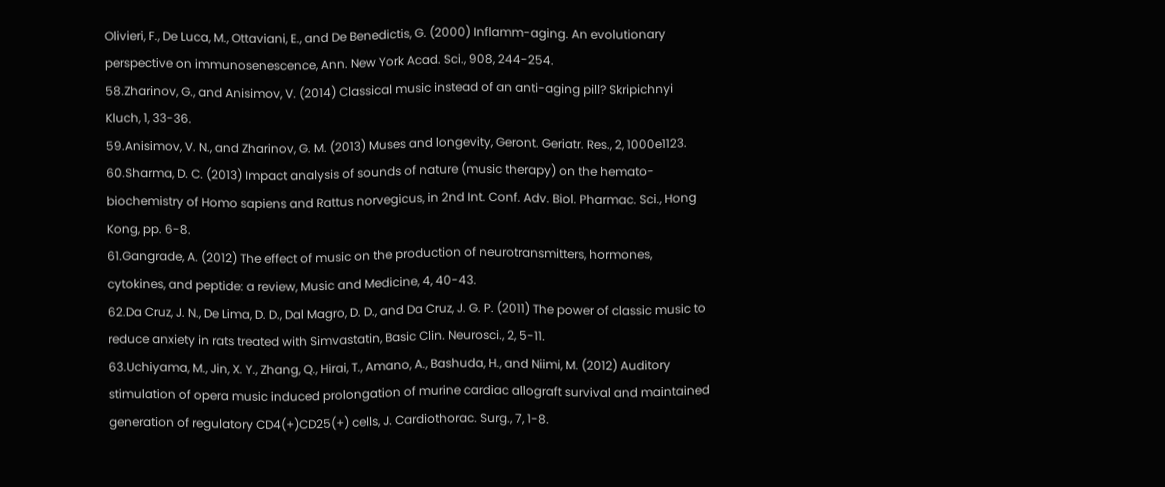Olivieri, F., De Luca, M., Ottaviani, E., and De Benedictis, G. (2000) Inflamm-aging. An evolutionary perspective on immunosenescence, Ann. New York Acad. Sci., 908, 244-254.
58.Zharinov, G., and Anisimov, V. (2014) Classical music instead of an anti-aging pill? Skripichnyi Kluch, 1, 33-36.
59.Anisimov, V. N., and Zharinov, G. M. (2013) Muses and longevity, Geront. Geriatr. Res., 2, 1000e1123.
60.Sharma, D. C. (2013) Impact analysis of sounds of nature (music therapy) on the hemato-biochemistry of Homo sapiens and Rattus norvegicus, in 2nd Int. Conf. Adv. Biol. Pharmac. Sci., Hong Kong, pp. 6-8.
61.Gangrade, A. (2012) The effect of music on the production of neurotransmitters, hormones, cytokines, and peptide: a review, Music and Medicine, 4, 40-43.
62.Da Cruz, J. N., De Lima, D. D., Dal Magro, D. D., and Da Cruz, J. G. P. (2011) The power of classic music to reduce anxiety in rats treated with Simvastatin, Basic Clin. Neurosci., 2, 5-11.
63.Uchiyama, M., Jin, X. Y., Zhang, Q., Hirai, T., Amano, A., Bashuda, H., and Niimi, M. (2012) Auditory stimulation of opera music induced prolongation of murine cardiac allograft survival and maintained generation of regulatory CD4(+)CD25(+) cells, J. Cardiothorac. Surg., 7, 1-8.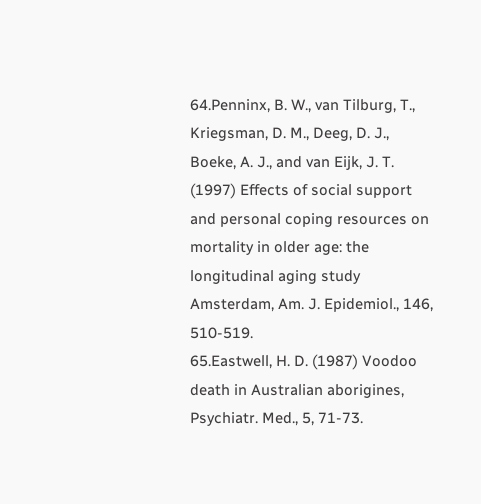64.Penninx, B. W., van Tilburg, T., Kriegsman, D. M., Deeg, D. J., Boeke, A. J., and van Eijk, J. T. (1997) Effects of social support and personal coping resources on mortality in older age: the longitudinal aging study Amsterdam, Am. J. Epidemiol., 146, 510-519.
65.Eastwell, H. D. (1987) Voodoo death in Australian aborigines, Psychiatr. Med., 5, 71-73.